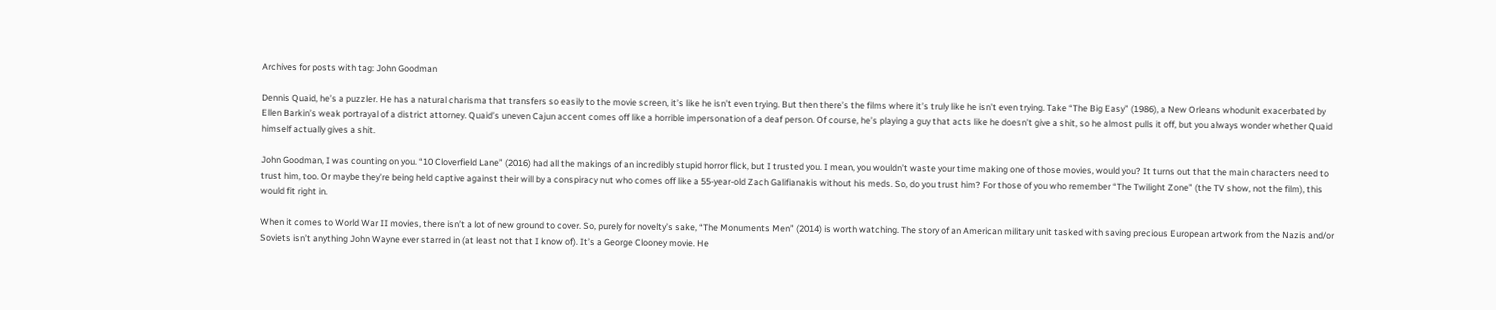Archives for posts with tag: John Goodman

Dennis Quaid, he’s a puzzler. He has a natural charisma that transfers so easily to the movie screen, it’s like he isn’t even trying. But then there’s the films where it’s truly like he isn’t even trying. Take “The Big Easy” (1986), a New Orleans whodunit exacerbated by Ellen Barkin’s weak portrayal of a district attorney. Quaid’s uneven Cajun accent comes off like a horrible impersonation of a deaf person. Of course, he’s playing a guy that acts like he doesn’t give a shit, so he almost pulls it off, but you always wonder whether Quaid himself actually gives a shit.

John Goodman, I was counting on you. “10 Cloverfield Lane” (2016) had all the makings of an incredibly stupid horror flick, but I trusted you. I mean, you wouldn’t waste your time making one of those movies, would you? It turns out that the main characters need to trust him, too. Or maybe they’re being held captive against their will by a conspiracy nut who comes off like a 55-year-old Zach Galifianakis without his meds. So, do you trust him? For those of you who remember “The Twilight Zone” (the TV show, not the film), this would fit right in.

When it comes to World War II movies, there isn’t a lot of new ground to cover. So, purely for novelty’s sake, “The Monuments Men” (2014) is worth watching. The story of an American military unit tasked with saving precious European artwork from the Nazis and/or Soviets isn’t anything John Wayne ever starred in (at least not that I know of). It’s a George Clooney movie. He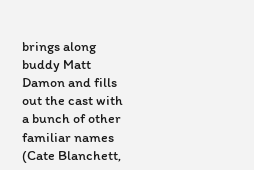brings along buddy Matt Damon and fills out the cast with a bunch of other familiar names (Cate Blanchett,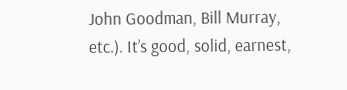John Goodman, Bill Murray, etc.). It’s good, solid, earnest,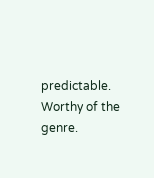predictable. Worthy of the genre.